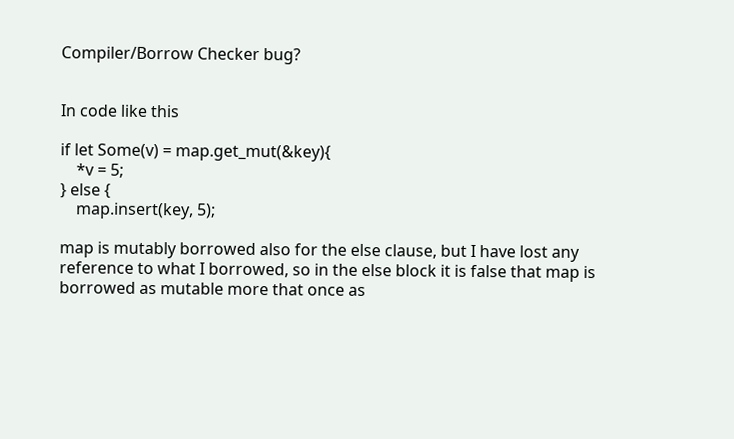Compiler/Borrow Checker bug?


In code like this

if let Some(v) = map.get_mut(&key){
    *v = 5;
} else {
    map.insert(key, 5);

map is mutably borrowed also for the else clause, but I have lost any reference to what I borrowed, so in the else block it is false that map is borrowed as mutable more that once as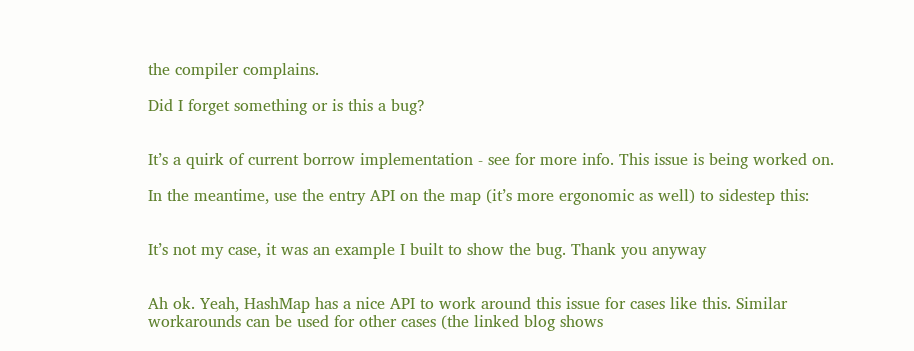the compiler complains.

Did I forget something or is this a bug?


It’s a quirk of current borrow implementation - see for more info. This issue is being worked on.

In the meantime, use the entry API on the map (it’s more ergonomic as well) to sidestep this:


It’s not my case, it was an example I built to show the bug. Thank you anyway


Ah ok. Yeah, HashMap has a nice API to work around this issue for cases like this. Similar workarounds can be used for other cases (the linked blog shows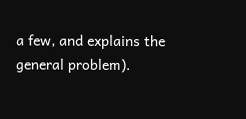a few, and explains the general problem).